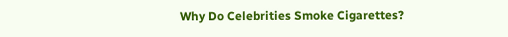Why Do Celebrities Smoke Cigarettes?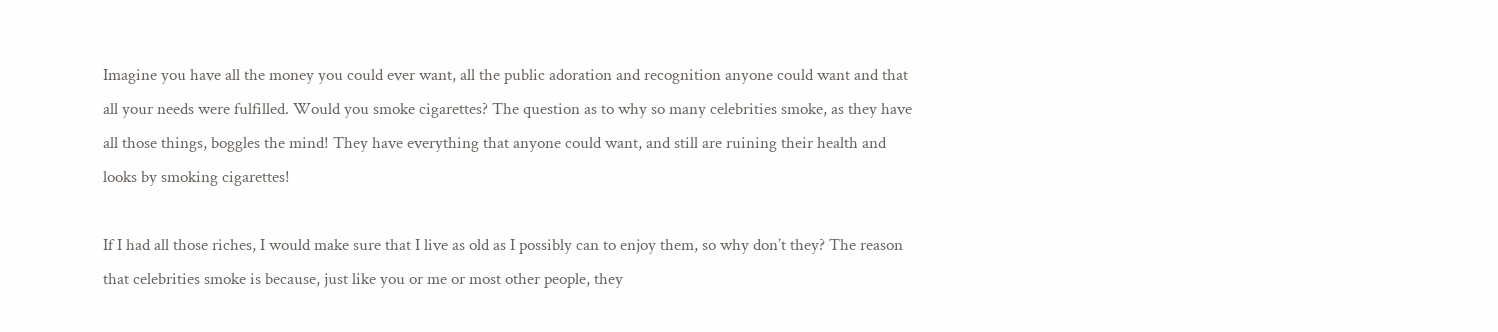Imagine you have all the money you could ever want, all the public adoration and recognition anyone could want and that all your needs were fulfilled. Would you smoke cigarettes? The question as to why so many celebrities smoke, as they have all those things, boggles the mind! They have everything that anyone could want, and still are ruining their health and looks by smoking cigarettes!

If I had all those riches, I would make sure that I live as old as I possibly can to enjoy them, so why don’t they? The reason that celebrities smoke is because, just like you or me or most other people, they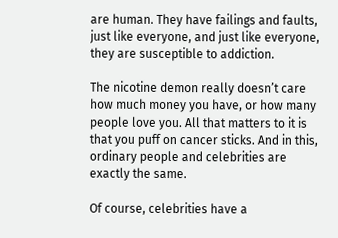are human. They have failings and faults, just like everyone, and just like everyone, they are susceptible to addiction.

The nicotine demon really doesn’t care how much money you have, or how many people love you. All that matters to it is that you puff on cancer sticks. And in this, ordinary people and celebrities are exactly the same.

Of course, celebrities have a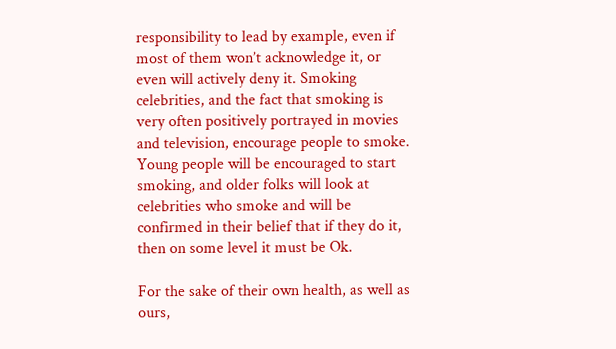responsibility to lead by example, even if most of them won’t acknowledge it, or even will actively deny it. Smoking celebrities, and the fact that smoking is very often positively portrayed in movies and television, encourage people to smoke. Young people will be encouraged to start smoking, and older folks will look at celebrities who smoke and will be confirmed in their belief that if they do it, then on some level it must be Ok.

For the sake of their own health, as well as ours,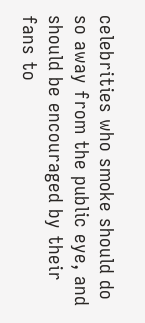celebrities who smoke should do so away from the public eye, and should be encouraged by their fans to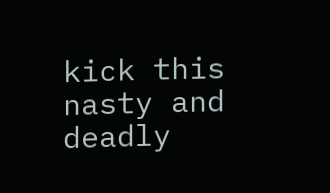kick this nasty and deadly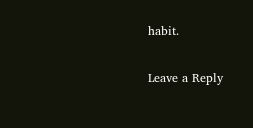habit.

Leave a Reply